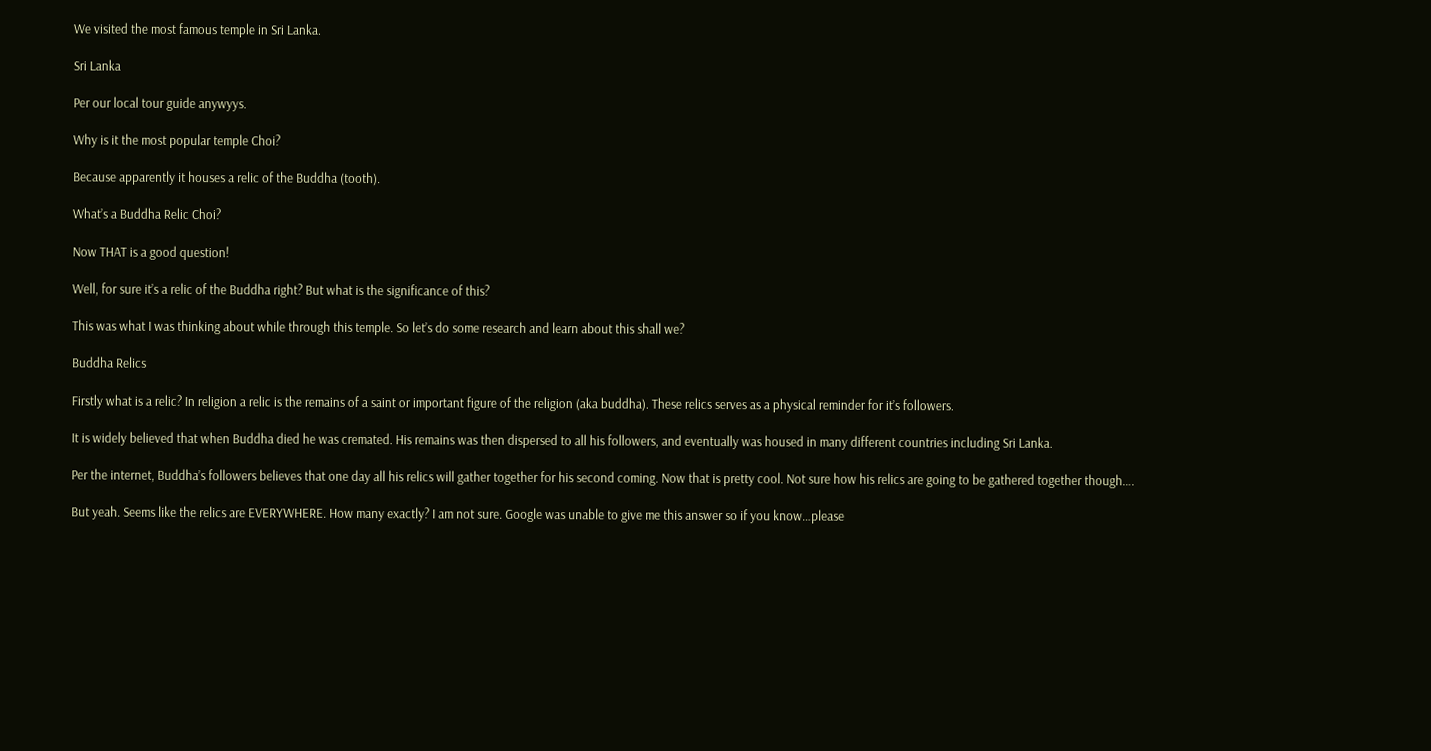We visited the most famous temple in Sri Lanka.

Sri Lanka

Per our local tour guide anywyys.

Why is it the most popular temple Choi?

Because apparently it houses a relic of the Buddha (tooth).

What’s a Buddha Relic Choi?

Now THAT is a good question!

Well, for sure it’s a relic of the Buddha right? But what is the significance of this?

This was what I was thinking about while through this temple. So let’s do some research and learn about this shall we?

Buddha Relics

Firstly what is a relic? In religion a relic is the remains of a saint or important figure of the religion (aka buddha). These relics serves as a physical reminder for it’s followers.

It is widely believed that when Buddha died he was cremated. His remains was then dispersed to all his followers, and eventually was housed in many different countries including Sri Lanka.

Per the internet, Buddha’s followers believes that one day all his relics will gather together for his second coming. Now that is pretty cool. Not sure how his relics are going to be gathered together though….

But yeah. Seems like the relics are EVERYWHERE. How many exactly? I am not sure. Google was unable to give me this answer so if you know…please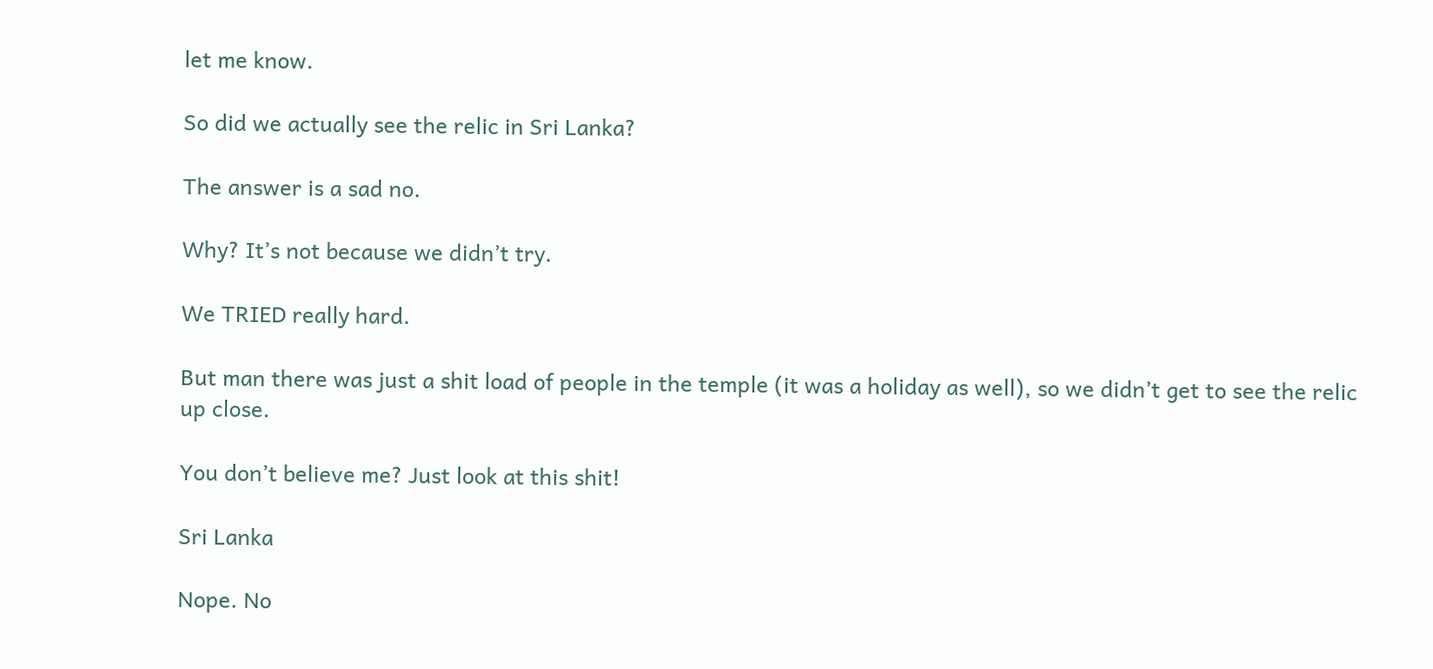let me know.

So did we actually see the relic in Sri Lanka?

The answer is a sad no.

Why? It’s not because we didn’t try.

We TRIED really hard.

But man there was just a shit load of people in the temple (it was a holiday as well), so we didn’t get to see the relic up close.

You don’t believe me? Just look at this shit!

Sri Lanka

Nope. No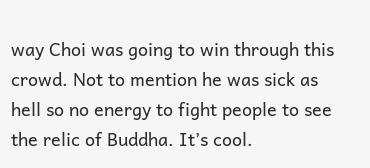way Choi was going to win through this crowd. Not to mention he was sick as hell so no energy to fight people to see the relic of Buddha. It’s cool.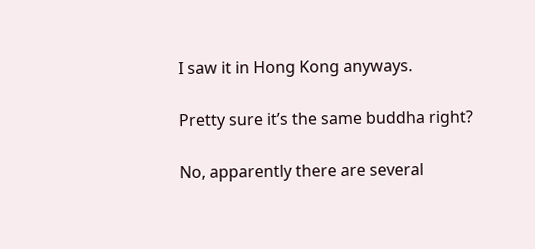I saw it in Hong Kong anyways.

Pretty sure it’s the same buddha right?

No, apparently there are several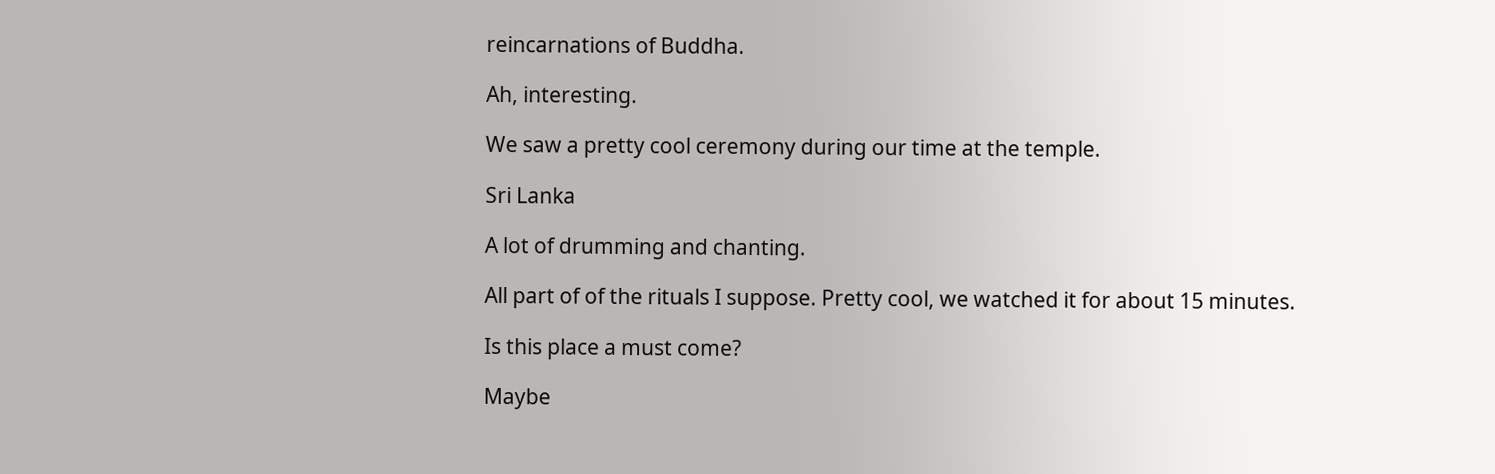reincarnations of Buddha.

Ah, interesting.

We saw a pretty cool ceremony during our time at the temple.

Sri Lanka

A lot of drumming and chanting.

All part of of the rituals I suppose. Pretty cool, we watched it for about 15 minutes.

Is this place a must come?

Maybe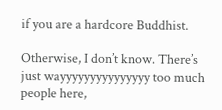if you are a hardcore Buddhist.

Otherwise, I don’t know. There’s just wayyyyyyyyyyyyyyy too much people here,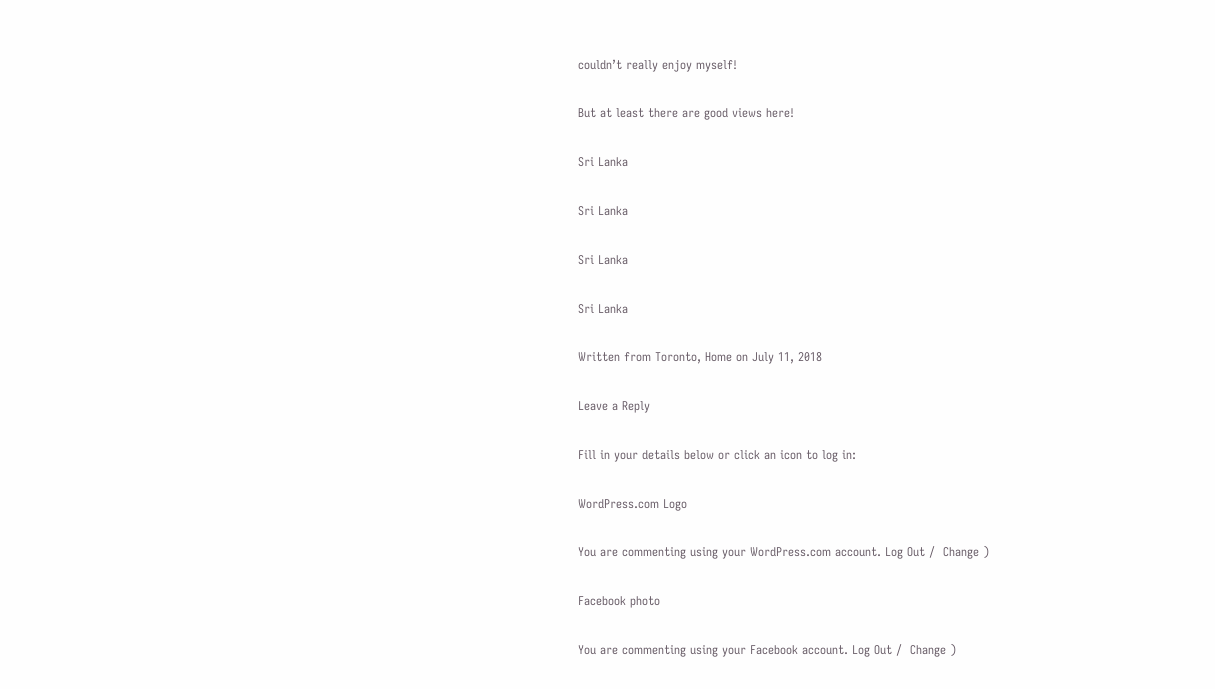couldn’t really enjoy myself!

But at least there are good views here!

Sri Lanka

Sri Lanka

Sri Lanka

Sri Lanka

Written from Toronto, Home on July 11, 2018

Leave a Reply

Fill in your details below or click an icon to log in:

WordPress.com Logo

You are commenting using your WordPress.com account. Log Out /  Change )

Facebook photo

You are commenting using your Facebook account. Log Out /  Change )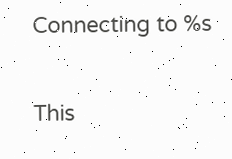Connecting to %s

This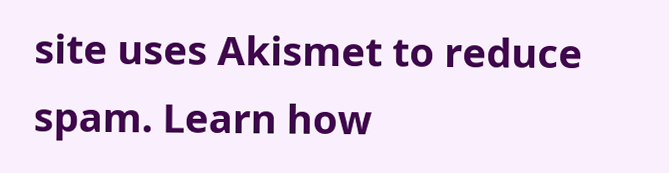site uses Akismet to reduce spam. Learn how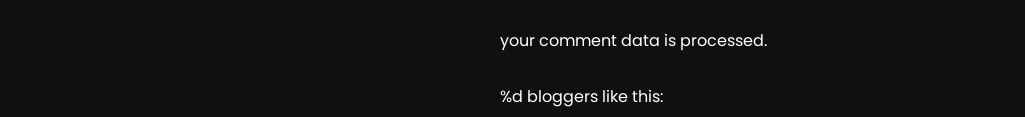your comment data is processed.

%d bloggers like this: